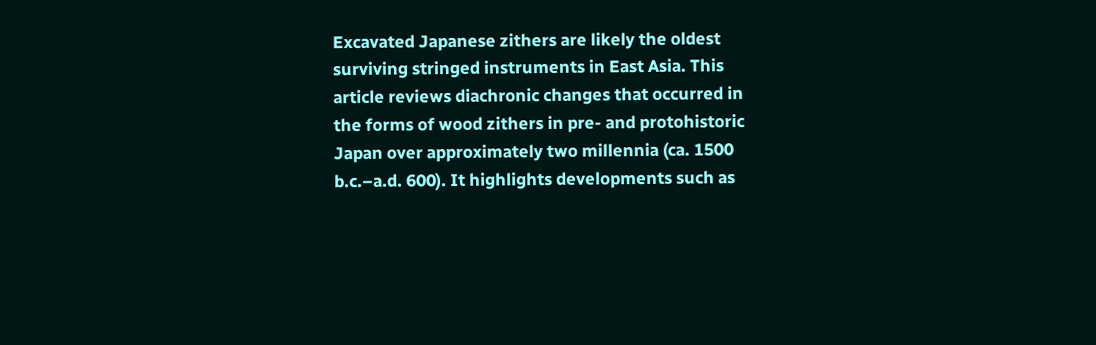Excavated Japanese zithers are likely the oldest surviving stringed instruments in East Asia. This article reviews diachronic changes that occurred in the forms of wood zithers in pre- and protohistoric Japan over approximately two millennia (ca. 1500 b.c.–a.d. 600). It highlights developments such as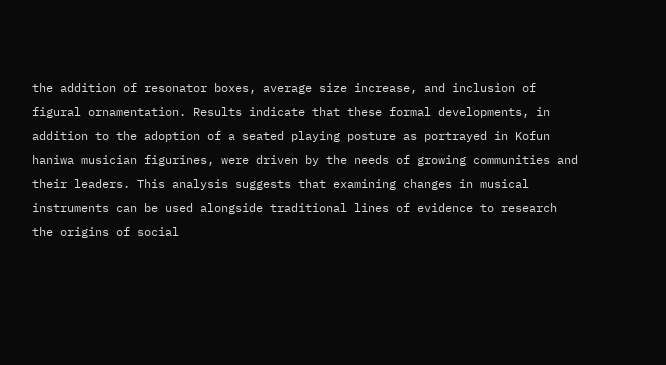the addition of resonator boxes, average size increase, and inclusion of figural ornamentation. Results indicate that these formal developments, in addition to the adoption of a seated playing posture as portrayed in Kofun haniwa musician figurines, were driven by the needs of growing communities and their leaders. This analysis suggests that examining changes in musical instruments can be used alongside traditional lines of evidence to research the origins of social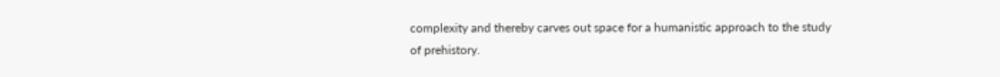complexity and thereby carves out space for a humanistic approach to the study of prehistory.